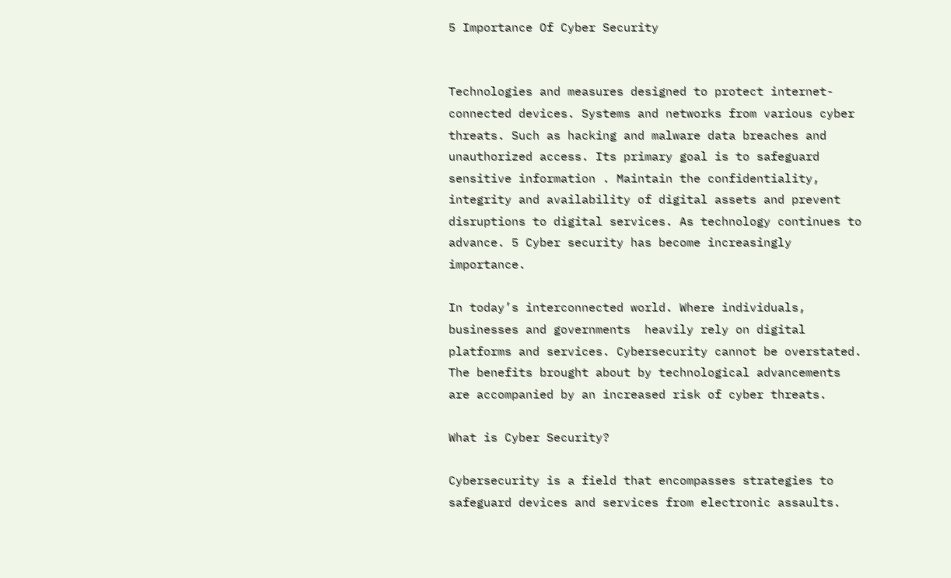5 Importance Of Cyber Security


Technologies and measures designed to protect internet-connected devices. Systems and networks from various cyber threats. Such as hacking and malware data breaches and unauthorized access. Its primary goal is to safeguard sensitive information . Maintain the confidentiality, integrity and availability of digital assets and prevent disruptions to digital services. As technology continues to advance. 5 Cyber security has become increasingly importance.

In today’s interconnected world. Where individuals, businesses and governments  heavily rely on digital platforms and services. Cybersecurity cannot be overstated. The benefits brought about by technological advancements are accompanied by an increased risk of cyber threats.

What is Cyber Security?

Cybersecurity is a field that encompasses strategies to safeguard devices and services from electronic assaults.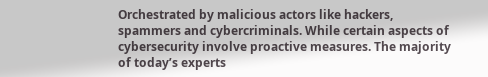Orchestrated by malicious actors like hackers, spammers and cybercriminals. While certain aspects of cybersecurity involve proactive measures. The majority of today’s experts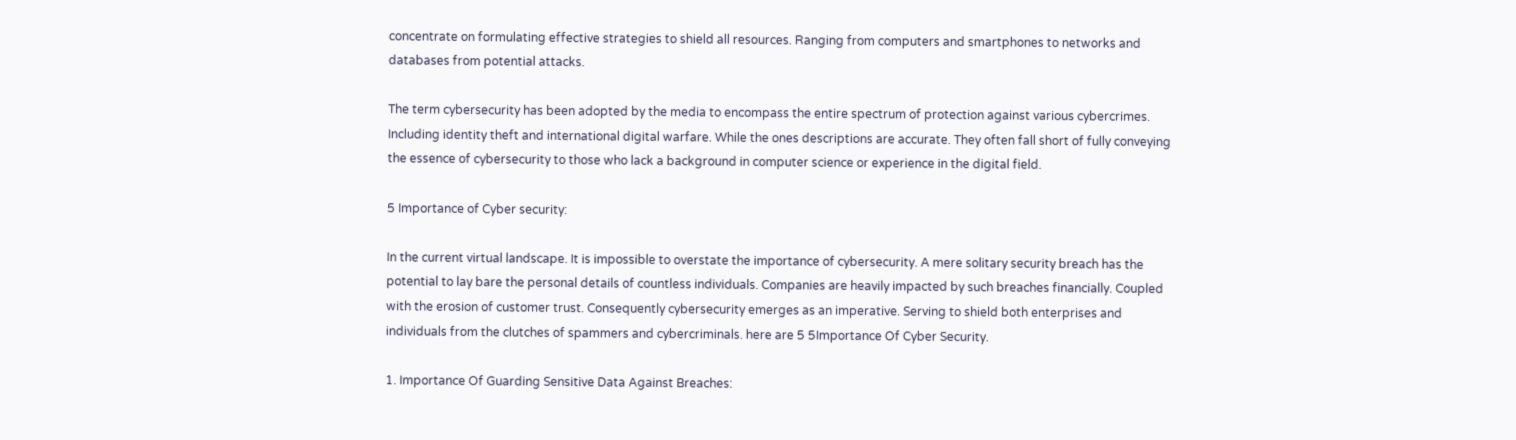concentrate on formulating effective strategies to shield all resources. Ranging from computers and smartphones to networks and databases from potential attacks.

The term cybersecurity has been adopted by the media to encompass the entire spectrum of protection against various cybercrimes. Including identity theft and international digital warfare. While the ones descriptions are accurate. They often fall short of fully conveying the essence of cybersecurity to those who lack a background in computer science or experience in the digital field.

5 Importance of Cyber security:

In the current virtual landscape. It is impossible to overstate the importance of cybersecurity. A mere solitary security breach has the potential to lay bare the personal details of countless individuals. Companies are heavily impacted by such breaches financially. Coupled with the erosion of customer trust. Consequently cybersecurity emerges as an imperative. Serving to shield both enterprises and individuals from the clutches of spammers and cybercriminals. here are 5 5Importance Of Cyber Security.

1. Importance Of Guarding Sensitive Data Against Breaches: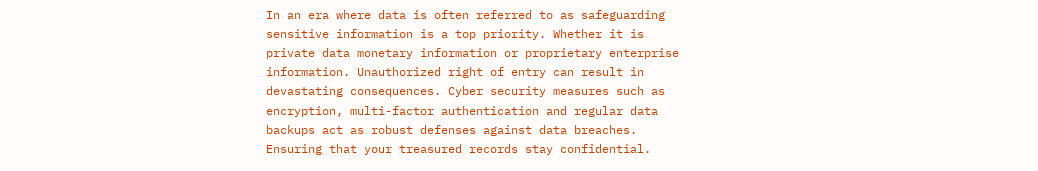In an era where data is often referred to as safeguarding sensitive information is a top priority. Whether it is private data monetary information or proprietary enterprise information. Unauthorized right of entry can result in devastating consequences. Cyber security measures such as encryption, multi-factor authentication and regular data backups act as robust defenses against data breaches. Ensuring that your treasured records stay confidential.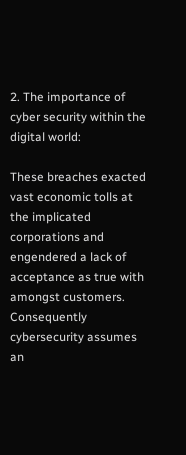2. The importance of cyber security within the digital world:

These breaches exacted vast economic tolls at the implicated corporations and engendered a lack of acceptance as true with amongst customers. Consequently cybersecurity assumes an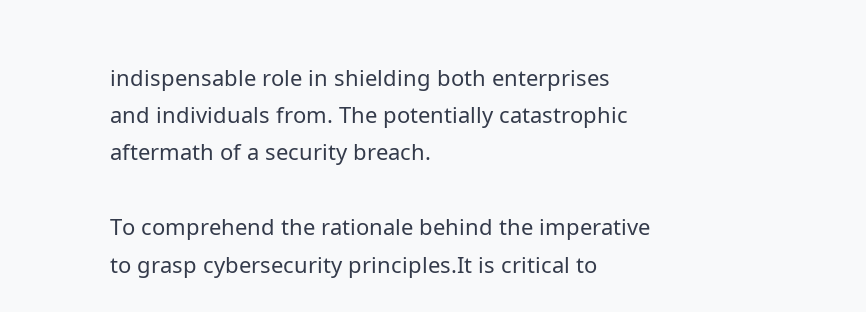indispensable role in shielding both enterprises and individuals from. The potentially catastrophic aftermath of a security breach.

To comprehend the rationale behind the imperative to grasp cybersecurity principles.It is critical to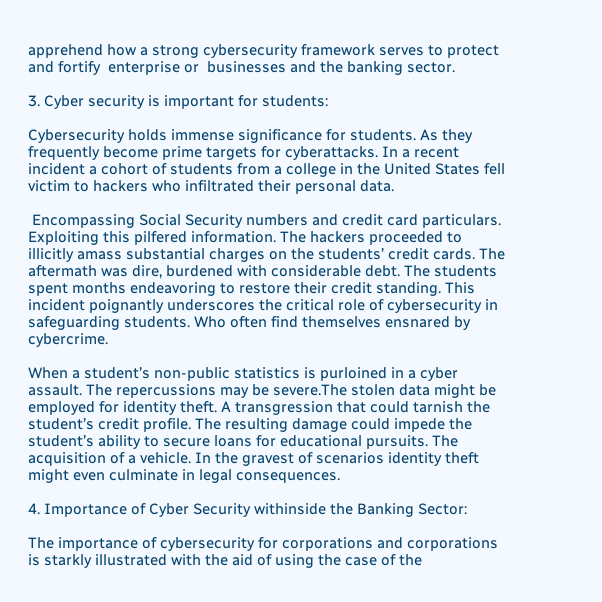apprehend how a strong cybersecurity framework serves to protect and fortify  enterprise or  businesses and the banking sector.

3. Cyber security is important for students:

Cybersecurity holds immense significance for students. As they frequently become prime targets for cyberattacks. In a recent incident a cohort of students from a college in the United States fell victim to hackers who infiltrated their personal data.

 Encompassing Social Security numbers and credit card particulars. Exploiting this pilfered information. The hackers proceeded to illicitly amass substantial charges on the students’ credit cards. The aftermath was dire, burdened with considerable debt. The students spent months endeavoring to restore their credit standing. This incident poignantly underscores the critical role of cybersecurity in safeguarding students. Who often find themselves ensnared by cybercrime.

When a student’s non-public statistics is purloined in a cyber assault. The repercussions may be severe.The stolen data might be employed for identity theft. A transgression that could tarnish the student’s credit profile. The resulting damage could impede the student’s ability to secure loans for educational pursuits. The acquisition of a vehicle. In the gravest of scenarios identity theft might even culminate in legal consequences.

4. Importance of Cyber Security withinside the Banking Sector:

The importance of cybersecurity for corporations and corporations is starkly illustrated with the aid of using the case of the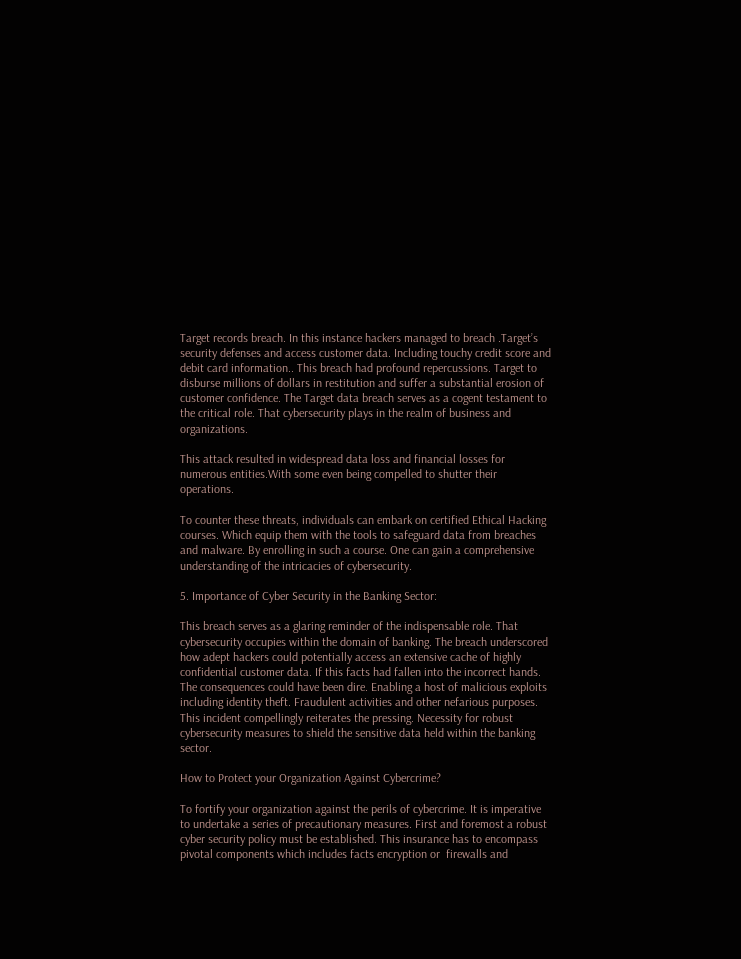Target records breach. In this instance hackers managed to breach .Target’s security defenses and access customer data. Including touchy credit score and debit card information.. This breach had profound repercussions. Target to disburse millions of dollars in restitution and suffer a substantial erosion of customer confidence. The Target data breach serves as a cogent testament to the critical role. That cybersecurity plays in the realm of business and organizations.

This attack resulted in widespread data loss and financial losses for numerous entities.With some even being compelled to shutter their operations.

To counter these threats, individuals can embark on certified Ethical Hacking courses. Which equip them with the tools to safeguard data from breaches and malware. By enrolling in such a course. One can gain a comprehensive understanding of the intricacies of cybersecurity.

5. Importance of Cyber Security in the Banking Sector:

This breach serves as a glaring reminder of the indispensable role. That cybersecurity occupies within the domain of banking. The breach underscored how adept hackers could potentially access an extensive cache of highly confidential customer data. If this facts had fallen into the incorrect hands. The consequences could have been dire. Enabling a host of malicious exploits including identity theft. Fraudulent activities and other nefarious purposes. This incident compellingly reiterates the pressing. Necessity for robust cybersecurity measures to shield the sensitive data held within the banking sector.

How to Protect your Organization Against Cybercrime?

To fortify your organization against the perils of cybercrime. It is imperative to undertake a series of precautionary measures. First and foremost a robust cyber security policy must be established. This insurance has to encompass pivotal components which includes facts encryption or  firewalls and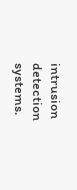intrusion detection systems.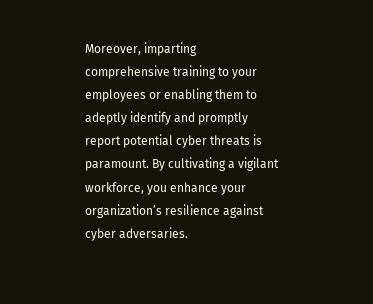Moreover, imparting comprehensive training to your employees or enabling them to adeptly identify and promptly report potential cyber threats is paramount. By cultivating a vigilant workforce, you enhance your organization’s resilience against cyber adversaries.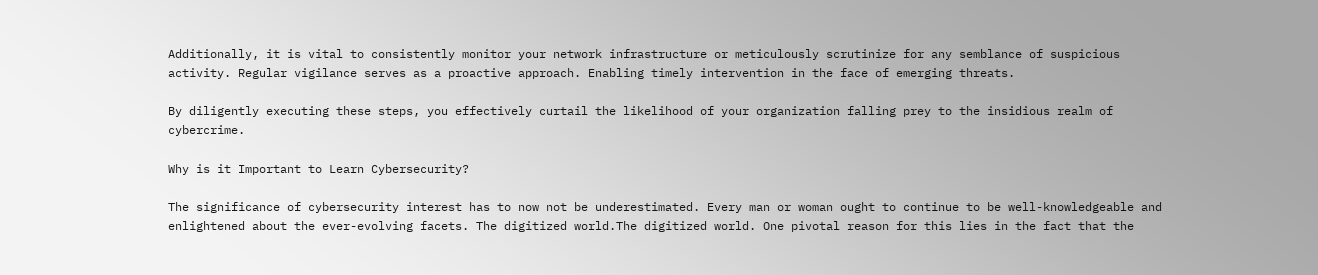Additionally, it is vital to consistently monitor your network infrastructure or meticulously scrutinize for any semblance of suspicious activity. Regular vigilance serves as a proactive approach. Enabling timely intervention in the face of emerging threats.

By diligently executing these steps, you effectively curtail the likelihood of your organization falling prey to the insidious realm of cybercrime.

Why is it Important to Learn Cybersecurity?

The significance of cybersecurity interest has to now not be underestimated. Every man or woman ought to continue to be well-knowledgeable and enlightened about the ever-evolving facets. The digitized world.The digitized world. One pivotal reason for this lies in the fact that the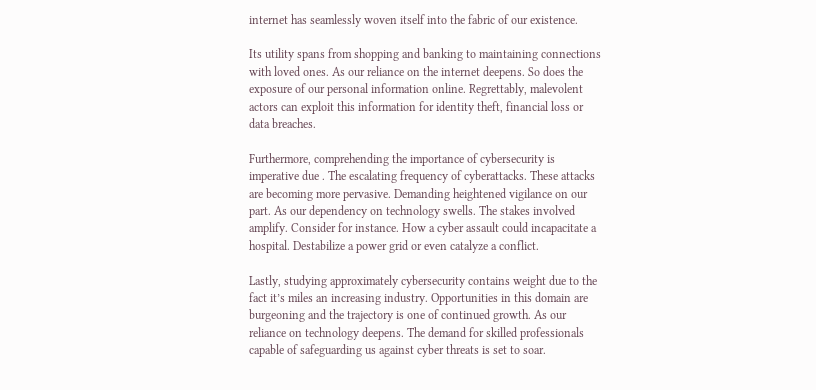internet has seamlessly woven itself into the fabric of our existence.

Its utility spans from shopping and banking to maintaining connections with loved ones. As our reliance on the internet deepens. So does the exposure of our personal information online. Regrettably, malevolent actors can exploit this information for identity theft, financial loss or data breaches.

Furthermore, comprehending the importance of cybersecurity is imperative due . The escalating frequency of cyberattacks. These attacks are becoming more pervasive. Demanding heightened vigilance on our part. As our dependency on technology swells. The stakes involved amplify. Consider for instance. How a cyber assault could incapacitate a hospital. Destabilize a power grid or even catalyze a conflict.

Lastly, studying approximately cybersecurity contains weight due to the fact it’s miles an increasing industry. Opportunities in this domain are burgeoning and the trajectory is one of continued growth. As our reliance on technology deepens. The demand for skilled professionals capable of safeguarding us against cyber threats is set to soar.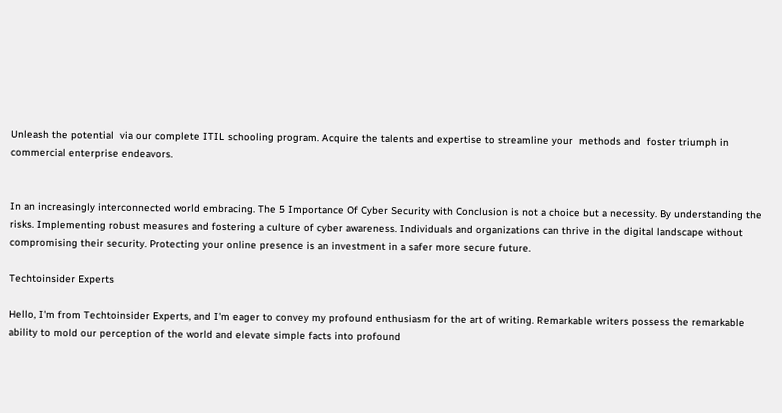Unleash the potential  via our complete ITIL schooling program. Acquire the talents and expertise to streamline your  methods and  foster triumph in commercial enterprise endeavors.


In an increasingly interconnected world embracing. The 5 Importance Of Cyber Security with Conclusion is not a choice but a necessity. By understanding the risks. Implementing robust measures and fostering a culture of cyber awareness. Individuals and organizations can thrive in the digital landscape without compromising their security. Protecting your online presence is an investment in a safer more secure future.

Techtoinsider Experts

Hello, I'm from Techtoinsider Experts, and I'm eager to convey my profound enthusiasm for the art of writing. Remarkable writers possess the remarkable ability to mold our perception of the world and elevate simple facts into profound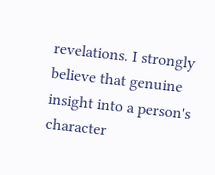revelations. I strongly believe that genuine insight into a person's character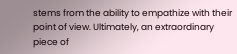stems from the ability to empathize with their point of view. Ultimately, an extraordinary piece of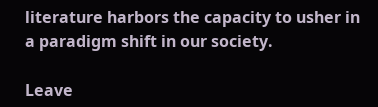literature harbors the capacity to usher in a paradigm shift in our society.

Leave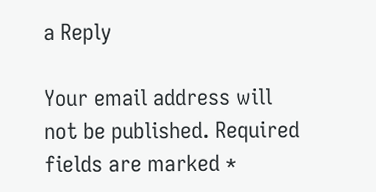a Reply

Your email address will not be published. Required fields are marked *